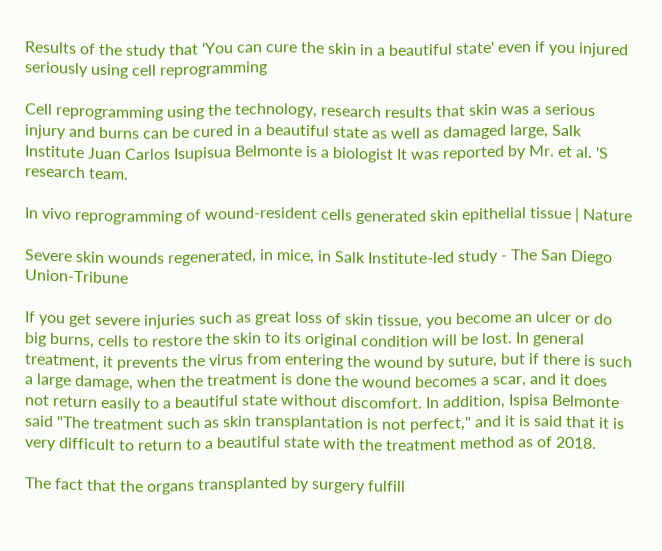Results of the study that 'You can cure the skin in a beautiful state' even if you injured seriously using cell reprogramming

Cell reprogramming using the technology, research results that skin was a serious injury and burns can be cured in a beautiful state as well as damaged large, Salk Institute Juan Carlos Isupisua Belmonte is a biologist It was reported by Mr. et al. 'S research team.

In vivo reprogramming of wound-resident cells generated skin epithelial tissue | Nature

Severe skin wounds regenerated, in mice, in Salk Institute-led study - The San Diego Union-Tribune

If you get severe injuries such as great loss of skin tissue, you become an ulcer or do big burns, cells to restore the skin to its original condition will be lost. In general treatment, it prevents the virus from entering the wound by suture, but if there is such a large damage, when the treatment is done the wound becomes a scar, and it does not return easily to a beautiful state without discomfort. In addition, Ispisa Belmonte said "The treatment such as skin transplantation is not perfect," and it is said that it is very difficult to return to a beautiful state with the treatment method as of 2018.

The fact that the organs transplanted by surgery fulfill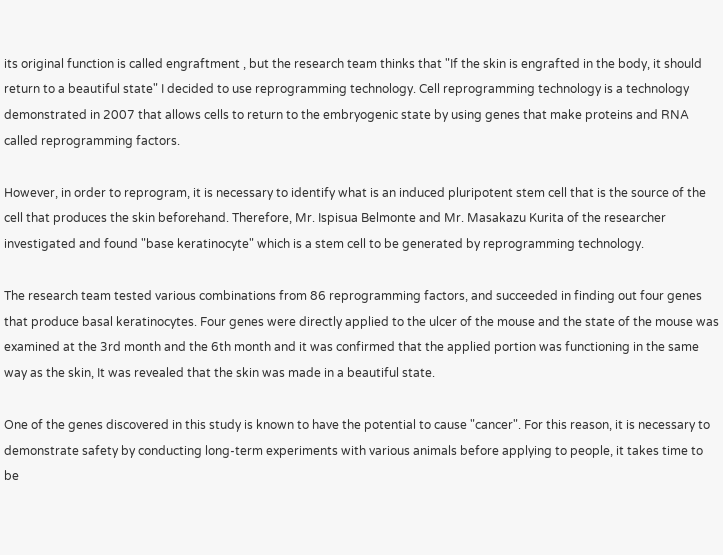its original function is called engraftment , but the research team thinks that "If the skin is engrafted in the body, it should return to a beautiful state" I decided to use reprogramming technology. Cell reprogramming technology is a technology demonstrated in 2007 that allows cells to return to the embryogenic state by using genes that make proteins and RNA called reprogramming factors.

However, in order to reprogram, it is necessary to identify what is an induced pluripotent stem cell that is the source of the cell that produces the skin beforehand. Therefore, Mr. Ispisua Belmonte and Mr. Masakazu Kurita of the researcher investigated and found "base keratinocyte" which is a stem cell to be generated by reprogramming technology.

The research team tested various combinations from 86 reprogramming factors, and succeeded in finding out four genes that produce basal keratinocytes. Four genes were directly applied to the ulcer of the mouse and the state of the mouse was examined at the 3rd month and the 6th month and it was confirmed that the applied portion was functioning in the same way as the skin, It was revealed that the skin was made in a beautiful state.

One of the genes discovered in this study is known to have the potential to cause "cancer". For this reason, it is necessary to demonstrate safety by conducting long-term experiments with various animals before applying to people, it takes time to be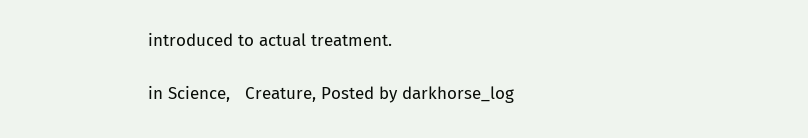introduced to actual treatment.

in Science,   Creature, Posted by darkhorse_log